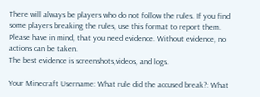There will always be players who do not follow the rules. If you find some players breaking the rules, use this format to report them.
Please have in mind, that you need evidence. Without evidence, no actions can be taken.
The best evidence is screenshots,videos, and logs.

Your Minecraft Username: What rule did the accused break?: What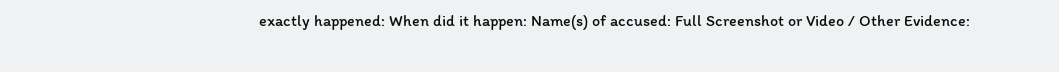exactly happened: When did it happen: Name(s) of accused: Full Screenshot or Video / Other Evidence: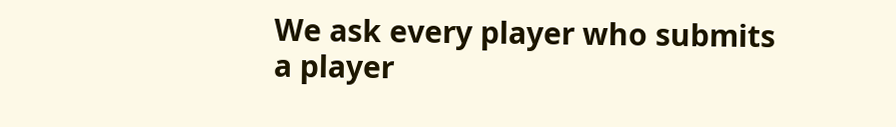We ask every player who submits a player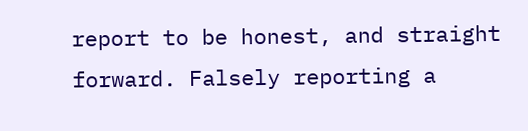report to be honest, and straight forward. Falsely reporting a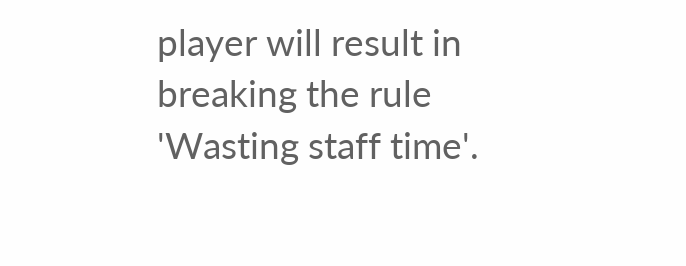player will result in breaking the rule 'Wasting staff time'.